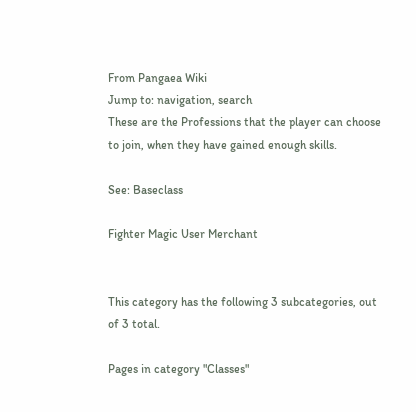From Pangaea Wiki
Jump to: navigation, search
These are the Professions that the player can choose to join, when they have gained enough skills.

See: Baseclass

Fighter Magic User Merchant


This category has the following 3 subcategories, out of 3 total.

Pages in category "Classes"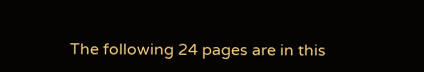The following 24 pages are in this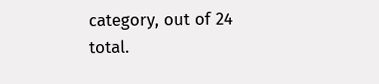category, out of 24 total.